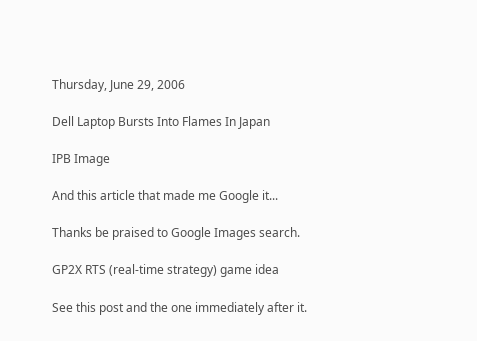Thursday, June 29, 2006

Dell Laptop Bursts Into Flames In Japan

IPB Image

And this article that made me Google it...

Thanks be praised to Google Images search.

GP2X RTS (real-time strategy) game idea

See this post and the one immediately after it.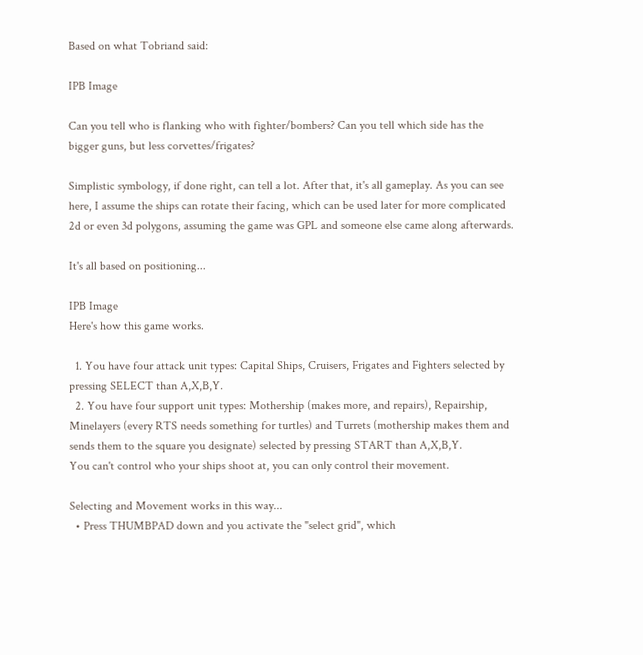Based on what Tobriand said:

IPB Image

Can you tell who is flanking who with fighter/bombers? Can you tell which side has the bigger guns, but less corvettes/frigates?

Simplistic symbology, if done right, can tell a lot. After that, it's all gameplay. As you can see here, I assume the ships can rotate their facing, which can be used later for more complicated 2d or even 3d polygons, assuming the game was GPL and someone else came along afterwards.

It's all based on positioning...

IPB Image
Here's how this game works.

  1. You have four attack unit types: Capital Ships, Cruisers, Frigates and Fighters selected by pressing SELECT than A,X,B,Y.
  2. You have four support unit types: Mothership (makes more, and repairs), Repairship, Minelayers (every RTS needs something for turtles) and Turrets (mothership makes them and sends them to the square you designate) selected by pressing START than A,X,B,Y.
You can't control who your ships shoot at, you can only control their movement.

Selecting and Movement works in this way...
  • Press THUMBPAD down and you activate the "select grid", which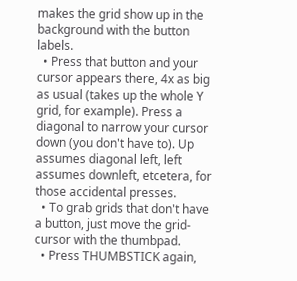makes the grid show up in the background with the button labels.
  • Press that button and your cursor appears there, 4x as big as usual (takes up the whole Y grid, for example). Press a diagonal to narrow your cursor down (you don't have to). Up assumes diagonal left, left assumes downleft, etcetera, for those accidental presses.
  • To grab grids that don't have a button, just move the grid-cursor with the thumbpad.
  • Press THUMBSTICK again,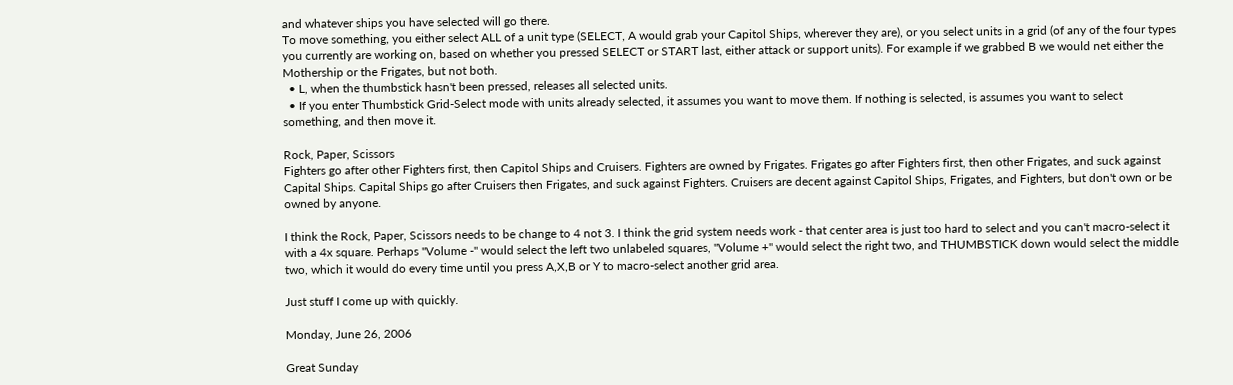and whatever ships you have selected will go there.
To move something, you either select ALL of a unit type (SELECT, A would grab your Capitol Ships, wherever they are), or you select units in a grid (of any of the four types you currently are working on, based on whether you pressed SELECT or START last, either attack or support units). For example if we grabbed B we would net either the Mothership or the Frigates, but not both.
  • L, when the thumbstick hasn't been pressed, releases all selected units.
  • If you enter Thumbstick Grid-Select mode with units already selected, it assumes you want to move them. If nothing is selected, is assumes you want to select something, and then move it.

Rock, Paper, Scissors
Fighters go after other Fighters first, then Capitol Ships and Cruisers. Fighters are owned by Frigates. Frigates go after Fighters first, then other Frigates, and suck against Capital Ships. Capital Ships go after Cruisers then Frigates, and suck against Fighters. Cruisers are decent against Capitol Ships, Frigates, and Fighters, but don't own or be owned by anyone.

I think the Rock, Paper, Scissors needs to be change to 4 not 3. I think the grid system needs work - that center area is just too hard to select and you can't macro-select it with a 4x square. Perhaps "Volume -" would select the left two unlabeled squares, "Volume +" would select the right two, and THUMBSTICK down would select the middle two, which it would do every time until you press A,X,B or Y to macro-select another grid area.

Just stuff I come up with quickly.

Monday, June 26, 2006

Great Sunday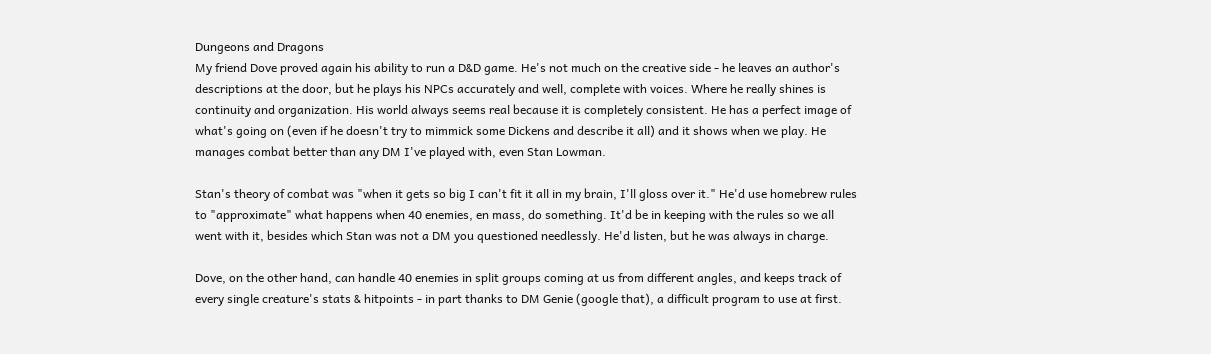Dungeons and Dragons
My friend Dove proved again his ability to run a D&D game. He's not much on the creative side - he leaves an author's descriptions at the door, but he plays his NPCs accurately and well, complete with voices. Where he really shines is continuity and organization. His world always seems real because it is completely consistent. He has a perfect image of what's going on (even if he doesn't try to mimmick some Dickens and describe it all) and it shows when we play. He manages combat better than any DM I've played with, even Stan Lowman.

Stan's theory of combat was "when it gets so big I can't fit it all in my brain, I'll gloss over it." He'd use homebrew rules to "approximate" what happens when 40 enemies, en mass, do something. It'd be in keeping with the rules so we all went with it, besides which Stan was not a DM you questioned needlessly. He'd listen, but he was always in charge.

Dove, on the other hand, can handle 40 enemies in split groups coming at us from different angles, and keeps track of every single creature's stats & hitpoints - in part thanks to DM Genie (google that), a difficult program to use at first.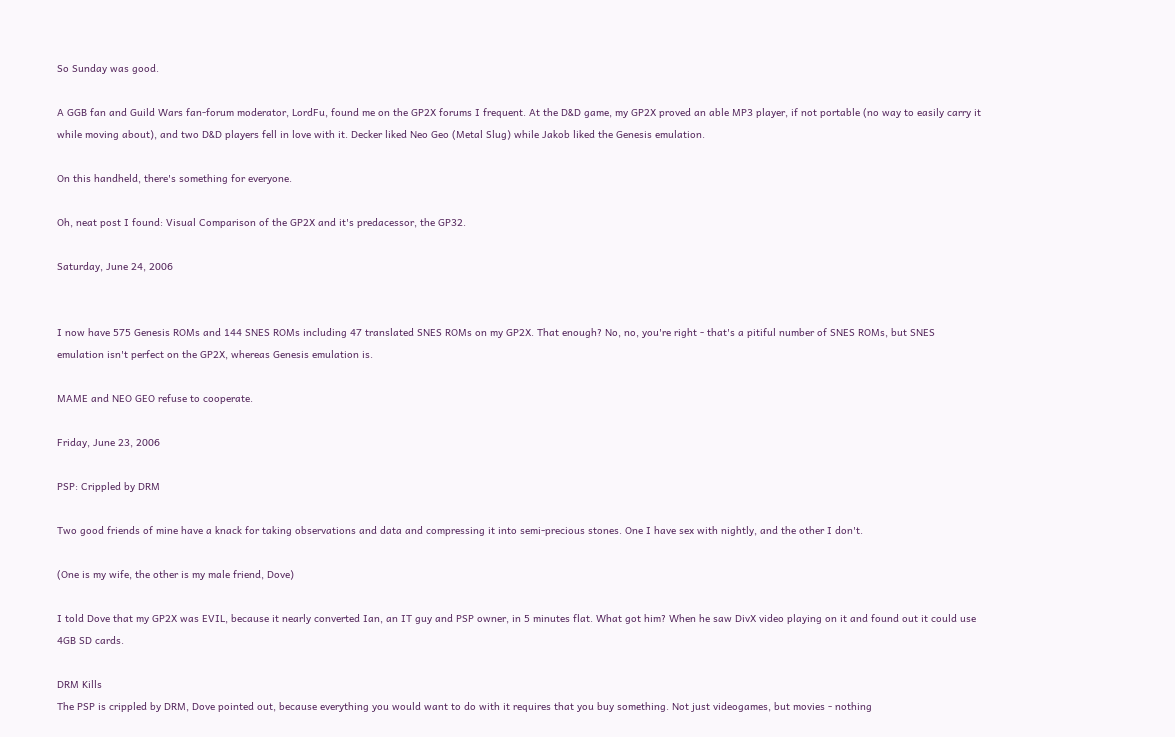So Sunday was good.

A GGB fan and Guild Wars fan-forum moderator, LordFu, found me on the GP2X forums I frequent. At the D&D game, my GP2X proved an able MP3 player, if not portable (no way to easily carry it while moving about), and two D&D players fell in love with it. Decker liked Neo Geo (Metal Slug) while Jakob liked the Genesis emulation.

On this handheld, there's something for everyone.

Oh, neat post I found: Visual Comparison of the GP2X and it's predacessor, the GP32.

Saturday, June 24, 2006


I now have 575 Genesis ROMs and 144 SNES ROMs including 47 translated SNES ROMs on my GP2X. That enough? No, no, you're right - that's a pitiful number of SNES ROMs, but SNES emulation isn't perfect on the GP2X, whereas Genesis emulation is.

MAME and NEO GEO refuse to cooperate.

Friday, June 23, 2006

PSP: Crippled by DRM

Two good friends of mine have a knack for taking observations and data and compressing it into semi-precious stones. One I have sex with nightly, and the other I don't.

(One is my wife, the other is my male friend, Dove)

I told Dove that my GP2X was EVIL, because it nearly converted Ian, an IT guy and PSP owner, in 5 minutes flat. What got him? When he saw DivX video playing on it and found out it could use 4GB SD cards.

DRM Kills
The PSP is crippled by DRM, Dove pointed out, because everything you would want to do with it requires that you buy something. Not just videogames, but movies - nothing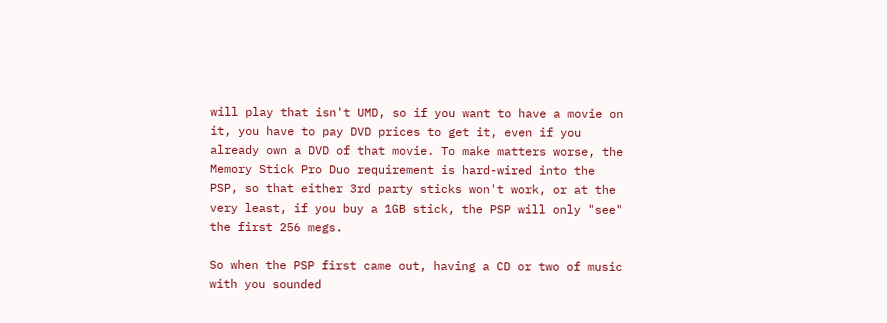will play that isn't UMD, so if you want to have a movie on it, you have to pay DVD prices to get it, even if you already own a DVD of that movie. To make matters worse, the Memory Stick Pro Duo requirement is hard-wired into the PSP, so that either 3rd party sticks won't work, or at the very least, if you buy a 1GB stick, the PSP will only "see" the first 256 megs.

So when the PSP first came out, having a CD or two of music with you sounded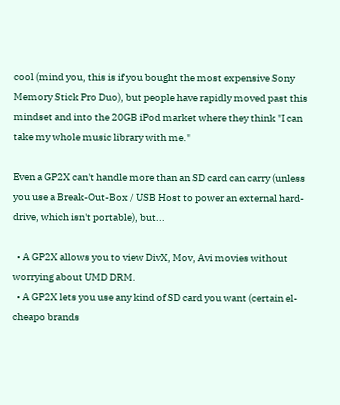cool (mind you, this is if you bought the most expensive Sony Memory Stick Pro Duo), but people have rapidly moved past this mindset and into the 20GB iPod market where they think "I can take my whole music library with me."

Even a GP2X can't handle more than an SD card can carry (unless you use a Break-Out-Box / USB Host to power an external hard-drive, which isn't portable), but...

  • A GP2X allows you to view DivX, Mov, Avi movies without worrying about UMD DRM.
  • A GP2X lets you use any kind of SD card you want (certain el-cheapo brands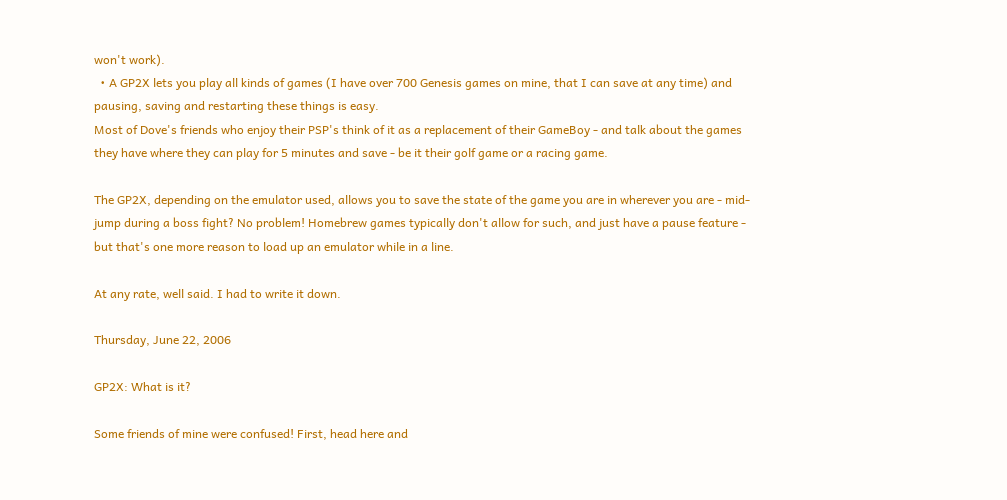won't work).
  • A GP2X lets you play all kinds of games (I have over 700 Genesis games on mine, that I can save at any time) and pausing, saving and restarting these things is easy.
Most of Dove's friends who enjoy their PSP's think of it as a replacement of their GameBoy - and talk about the games they have where they can play for 5 minutes and save - be it their golf game or a racing game.

The GP2X, depending on the emulator used, allows you to save the state of the game you are in wherever you are - mid-jump during a boss fight? No problem! Homebrew games typically don't allow for such, and just have a pause feature - but that's one more reason to load up an emulator while in a line.

At any rate, well said. I had to write it down.

Thursday, June 22, 2006

GP2X: What is it?

Some friends of mine were confused! First, head here and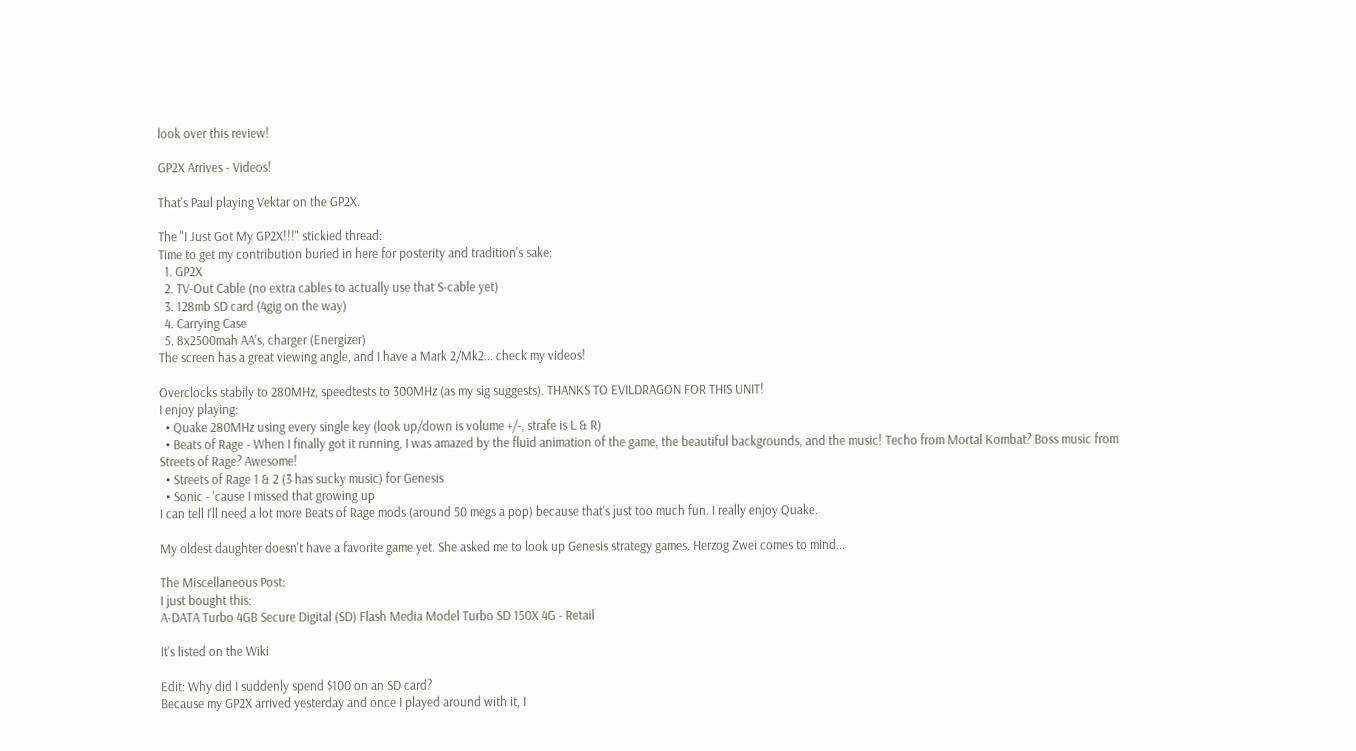look over this review!

GP2X Arrives - Videos!

That's Paul playing Vektar on the GP2X.

The "I Just Got My GP2X!!!" stickied thread:
Time to get my contribution buried in here for posterity and tradition's sake:
  1. GP2X
  2. TV-Out Cable (no extra cables to actually use that S-cable yet)
  3. 128mb SD card (4gig on the way)
  4. Carrying Case
  5. 8x2500mah AA's, charger (Energizer)
The screen has a great viewing angle, and I have a Mark 2/Mk2... check my videos!

Overclocks stabily to 280MHz, speedtests to 300MHz (as my sig suggests). THANKS TO EVILDRAGON FOR THIS UNIT!
I enjoy playing:
  • Quake 280MHz using every single key (look up/down is volume +/-, strafe is L & R)
  • Beats of Rage - When I finally got it running, I was amazed by the fluid animation of the game, the beautiful backgrounds, and the music! Techo from Mortal Kombat? Boss music from Streets of Rage? Awesome!
  • Streets of Rage 1 & 2 (3 has sucky music) for Genesis
  • Sonic - 'cause I missed that growing up
I can tell I'll need a lot more Beats of Rage mods (around 50 megs a pop) because that's just too much fun. I really enjoy Quake.

My oldest daughter doesn't have a favorite game yet. She asked me to look up Genesis strategy games. Herzog Zwei comes to mind...

The Miscellaneous Post:
I just bought this:
A-DATA Turbo 4GB Secure Digital (SD) Flash Media Model Turbo SD 150X 4G - Retail

It's listed on the Wiki

Edit: Why did I suddenly spend $100 on an SD card?
Because my GP2X arrived yesterday and once I played around with it, I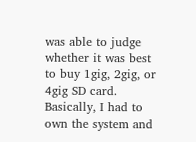was able to judge whether it was best to buy 1gig, 2gig, or 4gig SD card. Basically, I had to own the system and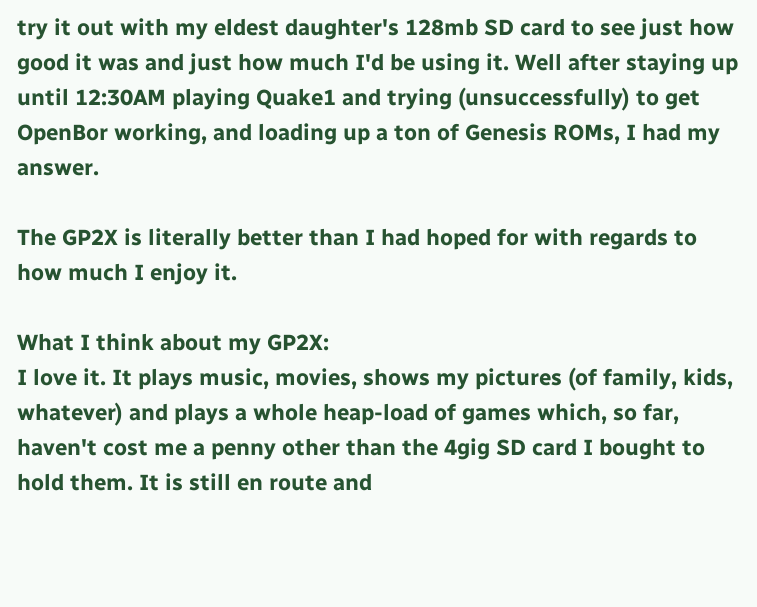try it out with my eldest daughter's 128mb SD card to see just how good it was and just how much I'd be using it. Well after staying up until 12:30AM playing Quake1 and trying (unsuccessfully) to get OpenBor working, and loading up a ton of Genesis ROMs, I had my answer.

The GP2X is literally better than I had hoped for with regards to how much I enjoy it.

What I think about my GP2X:
I love it. It plays music, movies, shows my pictures (of family, kids, whatever) and plays a whole heap-load of games which, so far, haven't cost me a penny other than the 4gig SD card I bought to hold them. It is still en route and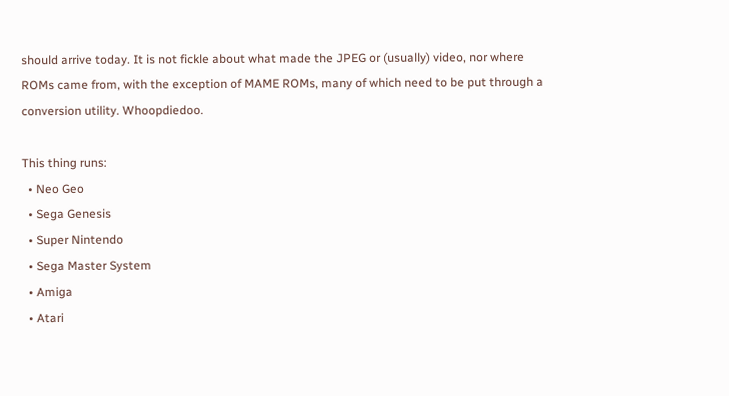should arrive today. It is not fickle about what made the JPEG or (usually) video, nor where ROMs came from, with the exception of MAME ROMs, many of which need to be put through a conversion utility. Whoopdiedoo.

This thing runs:
  • Neo Geo
  • Sega Genesis
  • Super Nintendo
  • Sega Master System
  • Amiga
  • Atari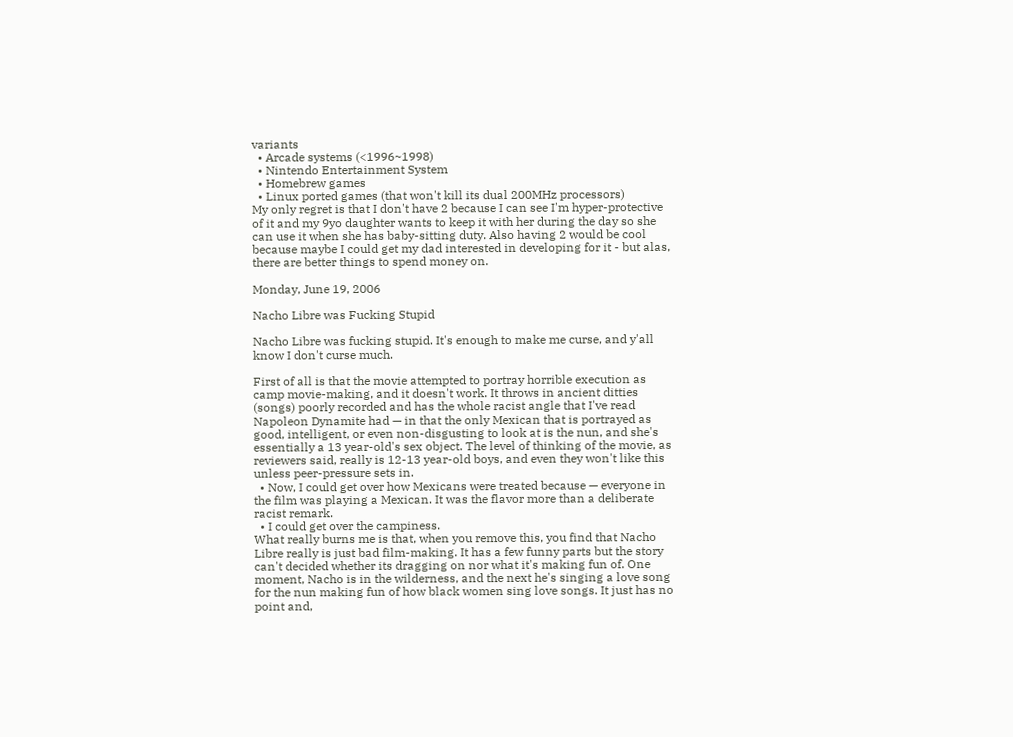variants
  • Arcade systems (<1996~1998)
  • Nintendo Entertainment System
  • Homebrew games
  • Linux ported games (that won't kill its dual 200MHz processors)
My only regret is that I don't have 2 because I can see I'm hyper-protective of it and my 9yo daughter wants to keep it with her during the day so she can use it when she has baby-sitting duty. Also having 2 would be cool because maybe I could get my dad interested in developing for it - but alas, there are better things to spend money on.

Monday, June 19, 2006

Nacho Libre was Fucking Stupid

Nacho Libre was fucking stupid. It's enough to make me curse, and y'all know I don't curse much.

First of all is that the movie attempted to portray horrible execution as camp movie-making, and it doesn't work. It throws in ancient ditties (songs) poorly recorded and has the whole racist angle that I've read Napoleon Dynamite had — in that the only Mexican that is portrayed as good, intelligent, or even non-disgusting to look at is the nun, and she's essentially a 13 year-old's sex object. The level of thinking of the movie, as reviewers said, really is 12-13 year-old boys, and even they won't like this unless peer-pressure sets in.
  • Now, I could get over how Mexicans were treated because — everyone in the film was playing a Mexican. It was the flavor more than a deliberate racist remark.
  • I could get over the campiness.
What really burns me is that, when you remove this, you find that Nacho Libre really is just bad film-making. It has a few funny parts but the story can't decided whether its dragging on nor what it's making fun of. One moment, Nacho is in the wilderness, and the next he's singing a love song for the nun making fun of how black women sing love songs. It just has no point and,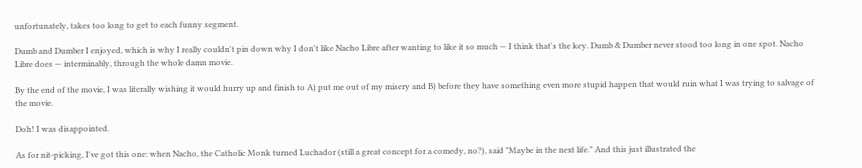unfortunately, takes too long to get to each funny segment.

Dumb and Dumber I enjoyed, which is why I really couldn't pin down why I don't like Nacho Libre after wanting to like it so much — I think that's the key. Dumb & Dumber never stood too long in one spot. Nacho Libre does — interminably, through the whole damn movie.

By the end of the movie, I was literally wishing it would hurry up and finish to A) put me out of my misery and B) before they have something even more stupid happen that would ruin what I was trying to salvage of the movie.

Doh! I was disappointed.

As for nit-picking, I've got this one: when Nacho, the Catholic Monk turned Luchador (still a great concept for a comedy, no?), said "Maybe in the next life." And this just illustrated the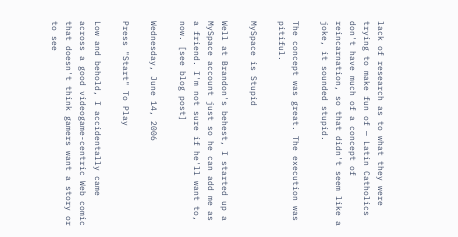lack of research as to what they were trying to make fun of — Latin Catholics don't have much of a concept of reincarnation, so that didn't seem like a joke, it sounded stupid.

The concept was great. The execution was pitiful.

MySpace is Stupid

Well at Brandon's behest, I started up a MySpace account just so he can add me as a friend. I'm not sure if he'll want to, now. [see blog post]

Wednesday, June 14, 2006

Press "Start" To Play

Low and behold, I accidentally came across a good videogame-centric Web comic that doesn't think gamers want a story or to see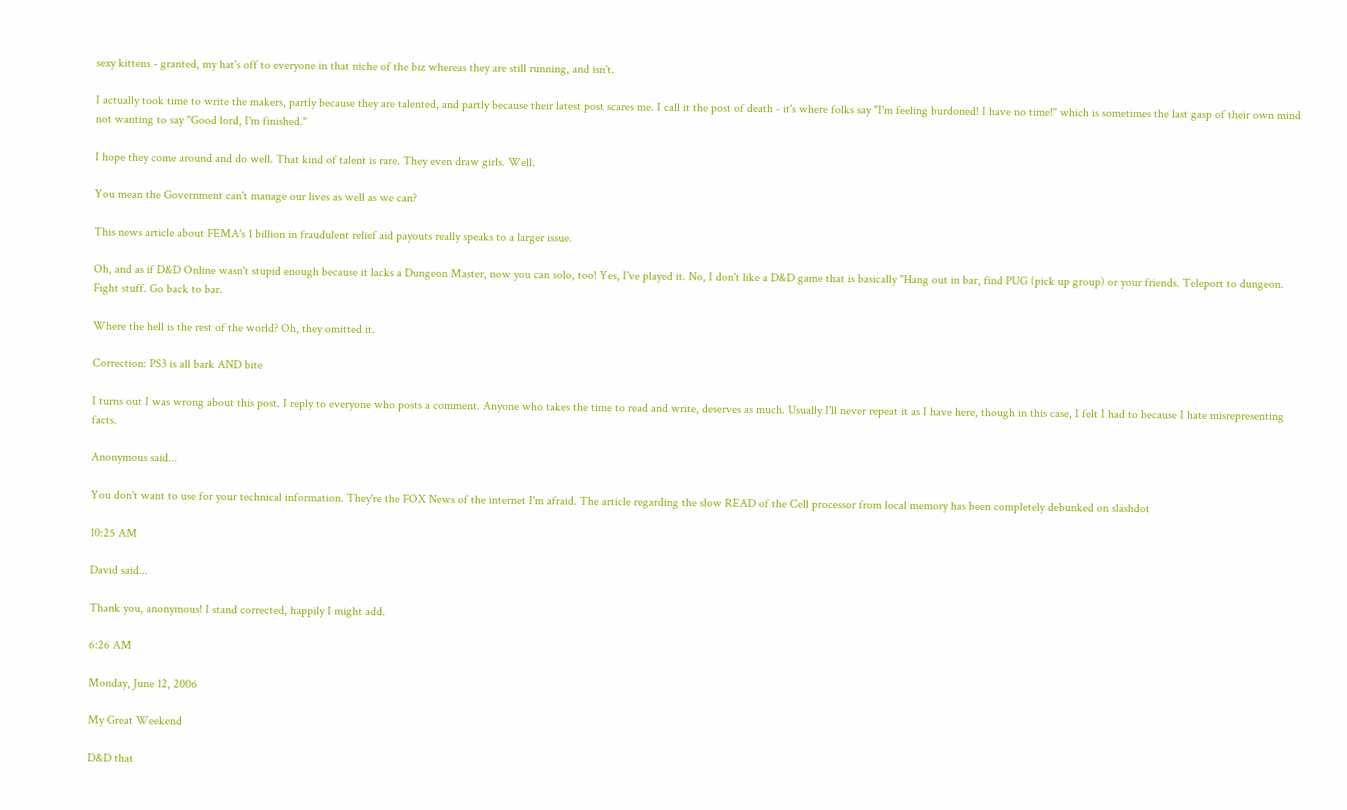sexy kittens - granted, my hat's off to everyone in that niche of the biz whereas they are still running, and isn't.

I actually took time to write the makers, partly because they are talented, and partly because their latest post scares me. I call it the post of death - it's where folks say "I'm feeling burdoned! I have no time!" which is sometimes the last gasp of their own mind not wanting to say "Good lord, I'm finished."

I hope they come around and do well. That kind of talent is rare. They even draw girls. Well.

You mean the Government can't manage our lives as well as we can?

This news article about FEMA's 1 billion in fraudulent relief aid payouts really speaks to a larger issue.

Oh, and as if D&D Online wasn't stupid enough because it lacks a Dungeon Master, now you can solo, too! Yes, I've played it. No, I don't like a D&D game that is basically "Hang out in bar, find PUG (pick up group) or your friends. Teleport to dungeon. Fight stuff. Go back to bar.

Where the hell is the rest of the world? Oh, they omitted it.

Correction: PS3 is all bark AND bite

I turns out I was wrong about this post. I reply to everyone who posts a comment. Anyone who takes the time to read and write, deserves as much. Usually I'll never repeat it as I have here, though in this case, I felt I had to because I hate misrepresenting facts.

Anonymous said...

You don't want to use for your technical information. They're the FOX News of the internet I'm afraid. The article regarding the slow READ of the Cell processor from local memory has been completely debunked on slashdot

10:25 AM

David said...

Thank you, anonymous! I stand corrected, happily I might add.

6:26 AM

Monday, June 12, 2006

My Great Weekend

D&D that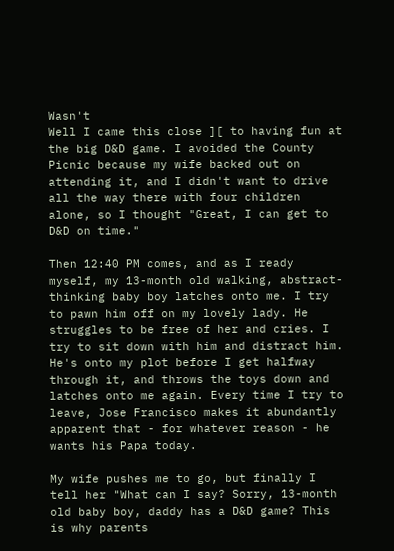Wasn't
Well I came this close ][ to having fun at the big D&D game. I avoided the County Picnic because my wife backed out on attending it, and I didn't want to drive all the way there with four children alone, so I thought "Great, I can get to D&D on time."

Then 12:40 PM comes, and as I ready myself, my 13-month old walking, abstract-thinking baby boy latches onto me. I try to pawn him off on my lovely lady. He struggles to be free of her and cries. I try to sit down with him and distract him. He's onto my plot before I get halfway through it, and throws the toys down and latches onto me again. Every time I try to leave, Jose Francisco makes it abundantly apparent that - for whatever reason - he wants his Papa today.

My wife pushes me to go, but finally I tell her "What can I say? Sorry, 13-month old baby boy, daddy has a D&D game? This is why parents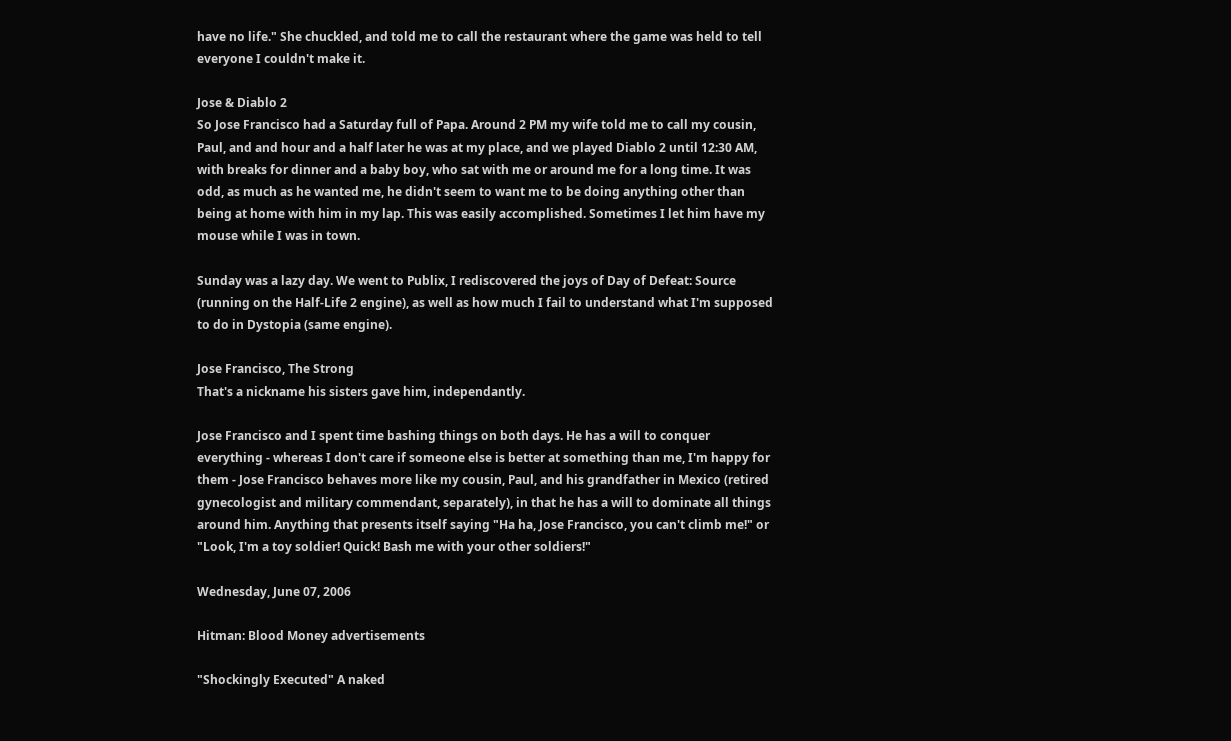have no life." She chuckled, and told me to call the restaurant where the game was held to tell everyone I couldn't make it.

Jose & Diablo 2
So Jose Francisco had a Saturday full of Papa. Around 2 PM my wife told me to call my cousin, Paul, and and hour and a half later he was at my place, and we played Diablo 2 until 12:30 AM, with breaks for dinner and a baby boy, who sat with me or around me for a long time. It was odd, as much as he wanted me, he didn't seem to want me to be doing anything other than being at home with him in my lap. This was easily accomplished. Sometimes I let him have my mouse while I was in town.

Sunday was a lazy day. We went to Publix, I rediscovered the joys of Day of Defeat: Source (running on the Half-Life 2 engine), as well as how much I fail to understand what I'm supposed to do in Dystopia (same engine).

Jose Francisco, The Strong
That's a nickname his sisters gave him, independantly.

Jose Francisco and I spent time bashing things on both days. He has a will to conquer everything - whereas I don't care if someone else is better at something than me, I'm happy for them - Jose Francisco behaves more like my cousin, Paul, and his grandfather in Mexico (retired gynecologist and military commendant, separately), in that he has a will to dominate all things around him. Anything that presents itself saying "Ha ha, Jose Francisco, you can't climb me!" or "Look, I'm a toy soldier! Quick! Bash me with your other soldiers!"

Wednesday, June 07, 2006

Hitman: Blood Money advertisements

"Shockingly Executed" A naked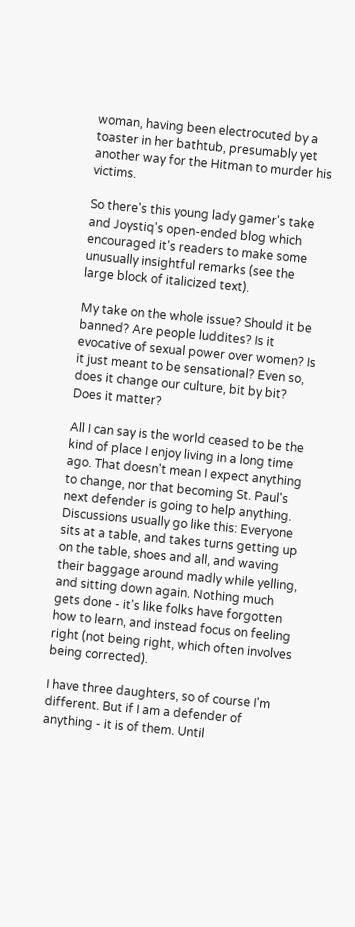woman, having been electrocuted by a toaster in her bathtub, presumably yet another way for the Hitman to murder his victims.

So there's this young lady gamer's take and Joystiq's open-ended blog which encouraged it's readers to make some unusually insightful remarks (see the large block of italicized text).

My take on the whole issue? Should it be banned? Are people luddites? Is it evocative of sexual power over women? Is it just meant to be sensational? Even so, does it change our culture, bit by bit? Does it matter?

All I can say is the world ceased to be the kind of place I enjoy living in a long time ago. That doesn't mean I expect anything to change, nor that becoming St. Paul's next defender is going to help anything. Discussions usually go like this: Everyone sits at a table, and takes turns getting up on the table, shoes and all, and waving their baggage around madly while yelling, and sitting down again. Nothing much gets done - it's like folks have forgotten how to learn, and instead focus on feeling right (not being right, which often involves being corrected).

I have three daughters, so of course I'm different. But if I am a defender of anything - it is of them. Until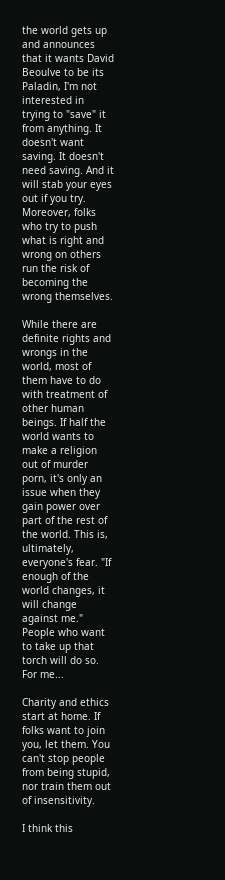the world gets up and announces that it wants David Beoulve to be its Paladin, I'm not interested in trying to "save" it from anything. It doesn't want saving. It doesn't need saving. And it will stab your eyes out if you try. Moreover, folks who try to push what is right and wrong on others run the risk of becoming the wrong themselves.

While there are definite rights and wrongs in the world, most of them have to do with treatment of other human beings. If half the world wants to make a religion out of murder porn, it's only an issue when they gain power over part of the rest of the world. This is, ultimately, everyone's fear. "If enough of the world changes, it will change against me." People who want to take up that torch will do so. For me...

Charity and ethics start at home. If folks want to join you, let them. You can't stop people from being stupid, nor train them out of insensitivity.

I think this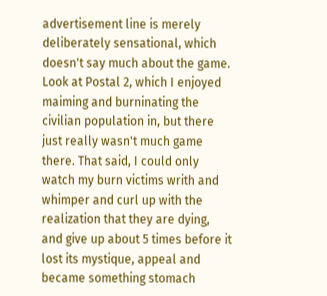advertisement line is merely deliberately sensational, which doesn't say much about the game. Look at Postal 2, which I enjoyed maiming and burninating the civilian population in, but there just really wasn't much game there. That said, I could only watch my burn victims writh and whimper and curl up with the realization that they are dying, and give up about 5 times before it lost its mystique, appeal and became something stomach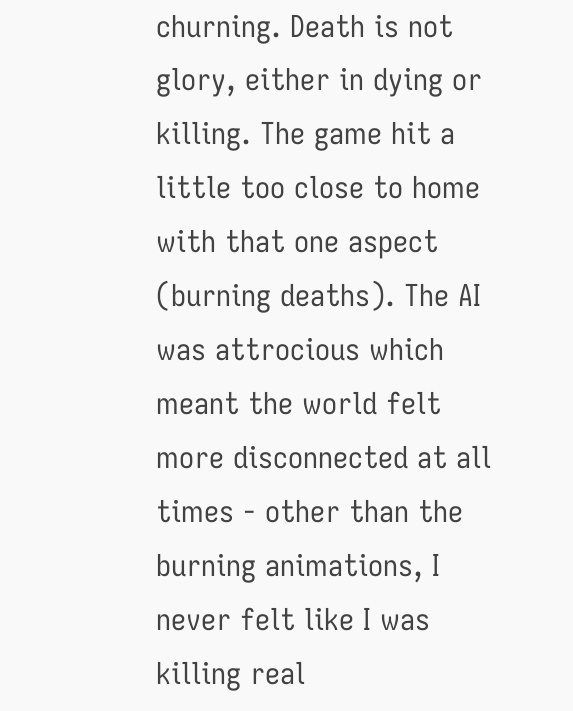churning. Death is not glory, either in dying or killing. The game hit a little too close to home with that one aspect (burning deaths). The AI was attrocious which meant the world felt more disconnected at all times - other than the burning animations, I never felt like I was killing real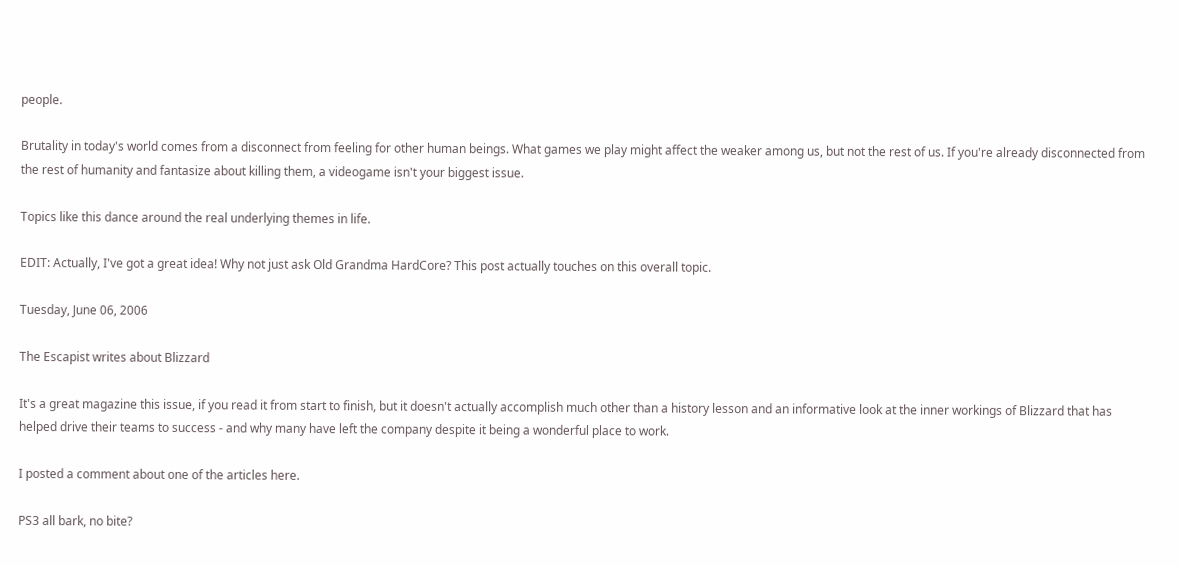people.

Brutality in today's world comes from a disconnect from feeling for other human beings. What games we play might affect the weaker among us, but not the rest of us. If you're already disconnected from the rest of humanity and fantasize about killing them, a videogame isn't your biggest issue.

Topics like this dance around the real underlying themes in life.

EDIT: Actually, I've got a great idea! Why not just ask Old Grandma HardCore? This post actually touches on this overall topic.

Tuesday, June 06, 2006

The Escapist writes about Blizzard

It's a great magazine this issue, if you read it from start to finish, but it doesn't actually accomplish much other than a history lesson and an informative look at the inner workings of Blizzard that has helped drive their teams to success - and why many have left the company despite it being a wonderful place to work.

I posted a comment about one of the articles here.

PS3 all bark, no bite?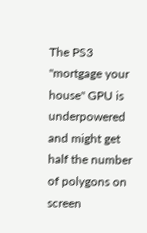The PS3 "mortgage your house" GPU is underpowered and might get half the number of polygons on screen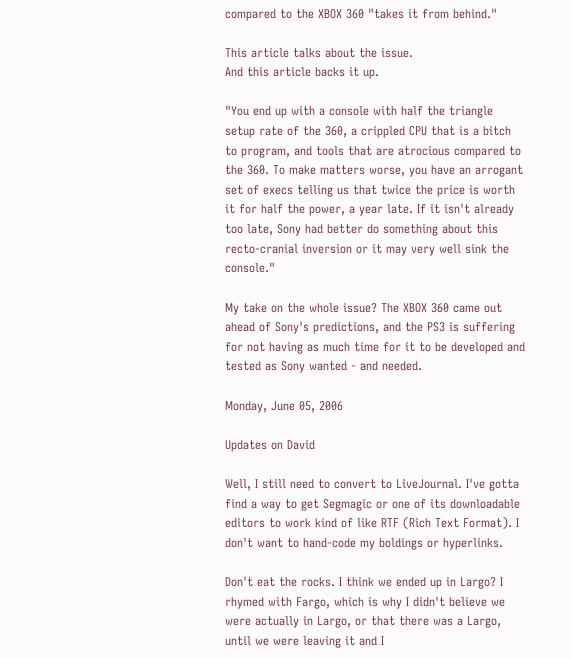compared to the XBOX 360 "takes it from behind."

This article talks about the issue.
And this article backs it up.

"You end up with a console with half the triangle setup rate of the 360, a crippled CPU that is a bitch to program, and tools that are atrocious compared to the 360. To make matters worse, you have an arrogant set of execs telling us that twice the price is worth it for half the power, a year late. If it isn't already too late, Sony had better do something about this recto-cranial inversion or it may very well sink the console."

My take on the whole issue? The XBOX 360 came out ahead of Sony's predictions, and the PS3 is suffering for not having as much time for it to be developed and tested as Sony wanted - and needed.

Monday, June 05, 2006

Updates on David

Well, I still need to convert to LiveJournal. I've gotta find a way to get Segmagic or one of its downloadable editors to work kind of like RTF (Rich Text Format). I don't want to hand-code my boldings or hyperlinks.

Don't eat the rocks. I think we ended up in Largo? I rhymed with Fargo, which is why I didn't believe we were actually in Largo, or that there was a Largo, until we were leaving it and I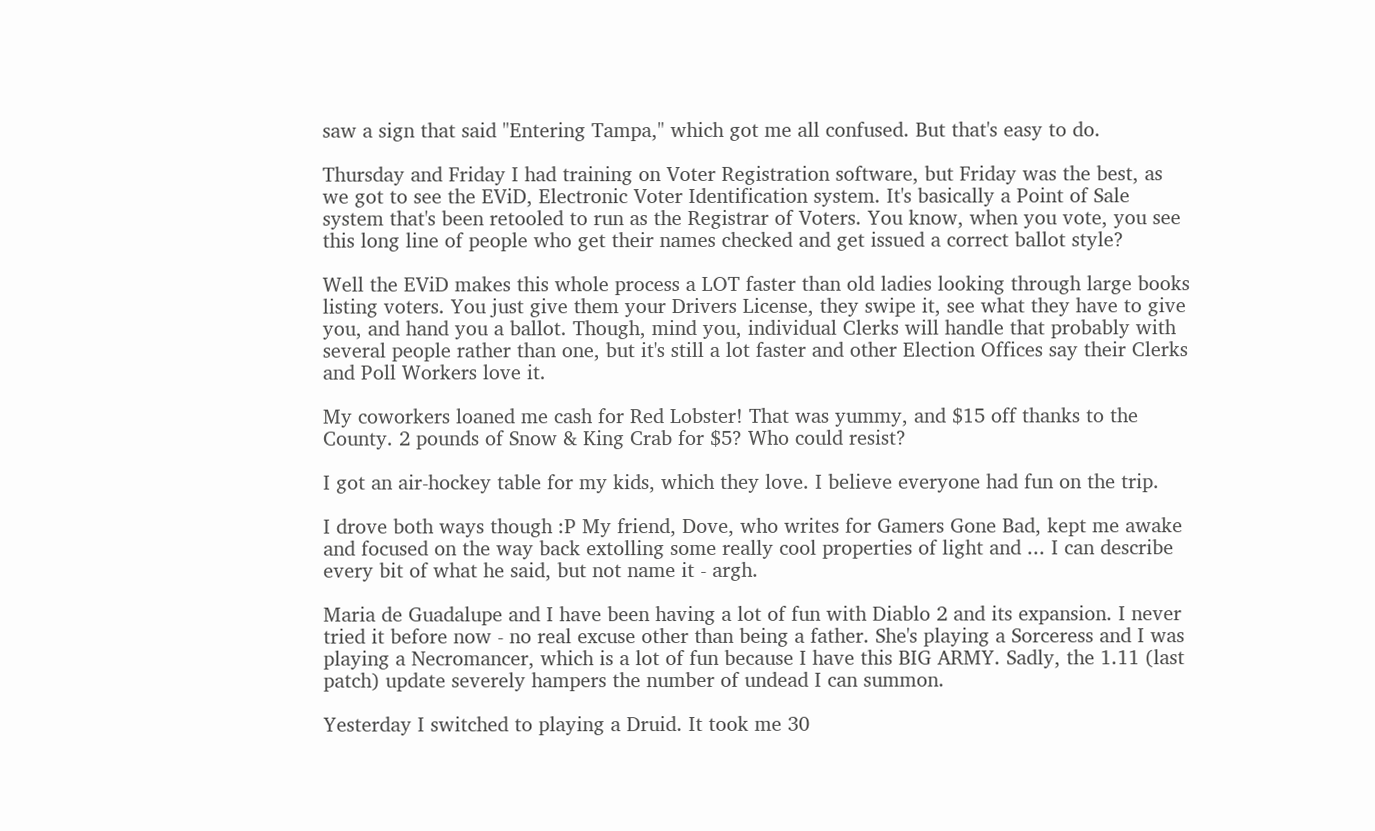saw a sign that said "Entering Tampa," which got me all confused. But that's easy to do.

Thursday and Friday I had training on Voter Registration software, but Friday was the best, as we got to see the EViD, Electronic Voter Identification system. It's basically a Point of Sale system that's been retooled to run as the Registrar of Voters. You know, when you vote, you see this long line of people who get their names checked and get issued a correct ballot style?

Well the EViD makes this whole process a LOT faster than old ladies looking through large books listing voters. You just give them your Drivers License, they swipe it, see what they have to give you, and hand you a ballot. Though, mind you, individual Clerks will handle that probably with several people rather than one, but it's still a lot faster and other Election Offices say their Clerks and Poll Workers love it.

My coworkers loaned me cash for Red Lobster! That was yummy, and $15 off thanks to the County. 2 pounds of Snow & King Crab for $5? Who could resist?

I got an air-hockey table for my kids, which they love. I believe everyone had fun on the trip.

I drove both ways though :P My friend, Dove, who writes for Gamers Gone Bad, kept me awake and focused on the way back extolling some really cool properties of light and ... I can describe every bit of what he said, but not name it - argh.

Maria de Guadalupe and I have been having a lot of fun with Diablo 2 and its expansion. I never tried it before now - no real excuse other than being a father. She's playing a Sorceress and I was playing a Necromancer, which is a lot of fun because I have this BIG ARMY. Sadly, the 1.11 (last patch) update severely hampers the number of undead I can summon.

Yesterday I switched to playing a Druid. It took me 30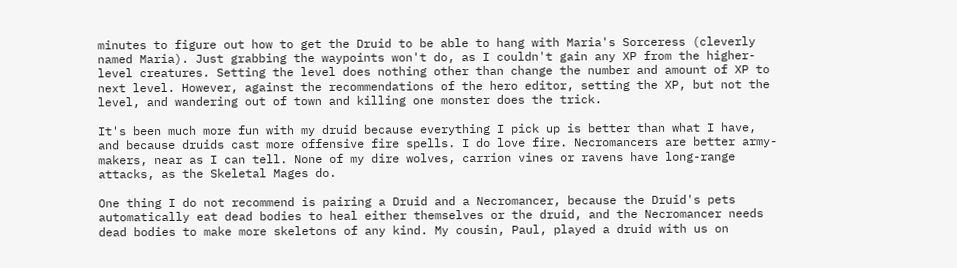minutes to figure out how to get the Druid to be able to hang with Maria's Sorceress (cleverly named Maria). Just grabbing the waypoints won't do, as I couldn't gain any XP from the higher-level creatures. Setting the level does nothing other than change the number and amount of XP to next level. However, against the recommendations of the hero editor, setting the XP, but not the level, and wandering out of town and killing one monster does the trick.

It's been much more fun with my druid because everything I pick up is better than what I have, and because druids cast more offensive fire spells. I do love fire. Necromancers are better army-makers, near as I can tell. None of my dire wolves, carrion vines or ravens have long-range attacks, as the Skeletal Mages do.

One thing I do not recommend is pairing a Druid and a Necromancer, because the Druid's pets automatically eat dead bodies to heal either themselves or the druid, and the Necromancer needs dead bodies to make more skeletons of any kind. My cousin, Paul, played a druid with us on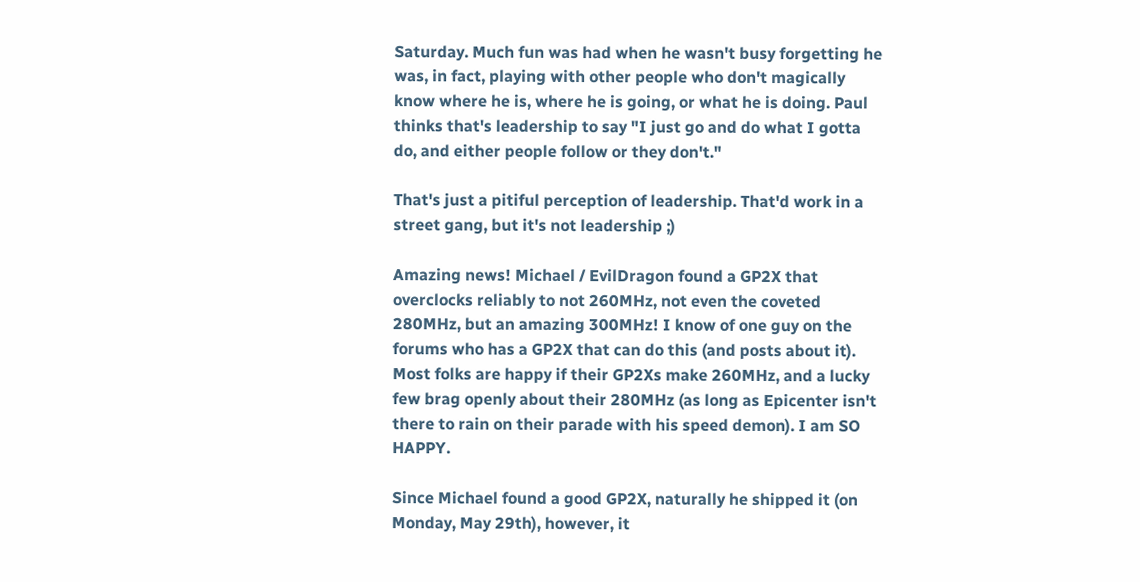Saturday. Much fun was had when he wasn't busy forgetting he was, in fact, playing with other people who don't magically know where he is, where he is going, or what he is doing. Paul thinks that's leadership to say "I just go and do what I gotta do, and either people follow or they don't."

That's just a pitiful perception of leadership. That'd work in a street gang, but it's not leadership ;)

Amazing news! Michael / EvilDragon found a GP2X that overclocks reliably to not 260MHz, not even the coveted 280MHz, but an amazing 300MHz! I know of one guy on the forums who has a GP2X that can do this (and posts about it). Most folks are happy if their GP2Xs make 260MHz, and a lucky few brag openly about their 280MHz (as long as Epicenter isn't there to rain on their parade with his speed demon). I am SO HAPPY.

Since Michael found a good GP2X, naturally he shipped it (on Monday, May 29th), however, it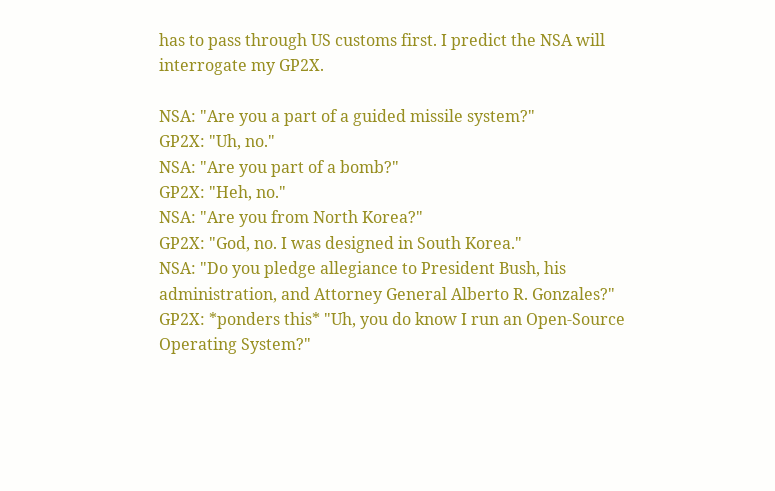has to pass through US customs first. I predict the NSA will interrogate my GP2X.

NSA: "Are you a part of a guided missile system?"
GP2X: "Uh, no."
NSA: "Are you part of a bomb?"
GP2X: "Heh, no."
NSA: "Are you from North Korea?"
GP2X: "God, no. I was designed in South Korea."
NSA: "Do you pledge allegiance to President Bush, his administration, and Attorney General Alberto R. Gonzales?"
GP2X: *ponders this* "Uh, you do know I run an Open-Source Operating System?"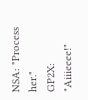NSA: "Process her."
GP2X: "Aiiieeee!"